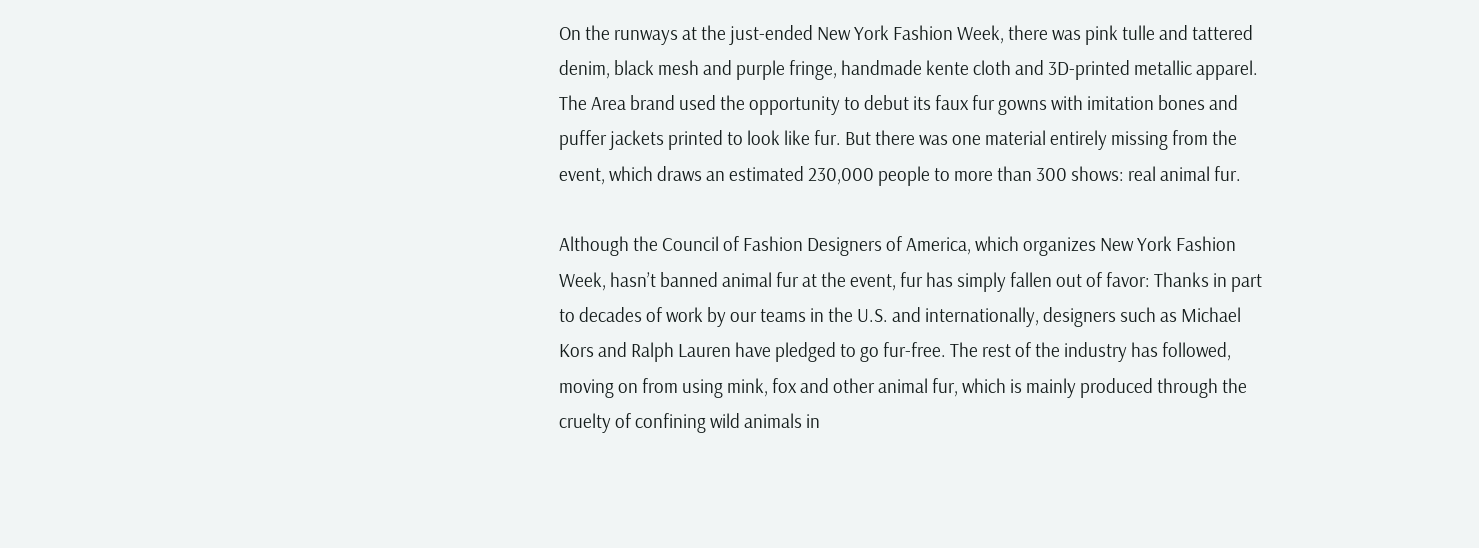On the runways at the just-ended New York Fashion Week, there was pink tulle and tattered denim, black mesh and purple fringe, handmade kente cloth and 3D-printed metallic apparel. The Area brand used the opportunity to debut its faux fur gowns with imitation bones and puffer jackets printed to look like fur. But there was one material entirely missing from the event, which draws an estimated 230,000 people to more than 300 shows: real animal fur.

Although the Council of Fashion Designers of America, which organizes New York Fashion Week, hasn’t banned animal fur at the event, fur has simply fallen out of favor: Thanks in part to decades of work by our teams in the U.S. and internationally, designers such as Michael Kors and Ralph Lauren have pledged to go fur-free. The rest of the industry has followed, moving on from using mink, fox and other animal fur, which is mainly produced through the cruelty of confining wild animals in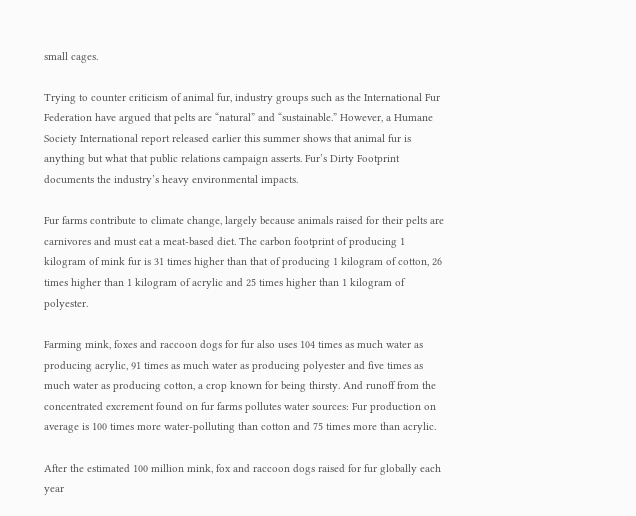small cages.

Trying to counter criticism of animal fur, industry groups such as the International Fur Federation have argued that pelts are “natural” and “sustainable.” However, a Humane Society International report released earlier this summer shows that animal fur is anything but what that public relations campaign asserts. Fur’s Dirty Footprint documents the industry’s heavy environmental impacts.

Fur farms contribute to climate change, largely because animals raised for their pelts are carnivores and must eat a meat-based diet. The carbon footprint of producing 1 kilogram of mink fur is 31 times higher than that of producing 1 kilogram of cotton, 26 times higher than 1 kilogram of acrylic and 25 times higher than 1 kilogram of polyester.

Farming mink, foxes and raccoon dogs for fur also uses 104 times as much water as producing acrylic, 91 times as much water as producing polyester and five times as much water as producing cotton, a crop known for being thirsty. And runoff from the concentrated excrement found on fur farms pollutes water sources: Fur production on average is 100 times more water-polluting than cotton and 75 times more than acrylic.

After the estimated 100 million mink, fox and raccoon dogs raised for fur globally each year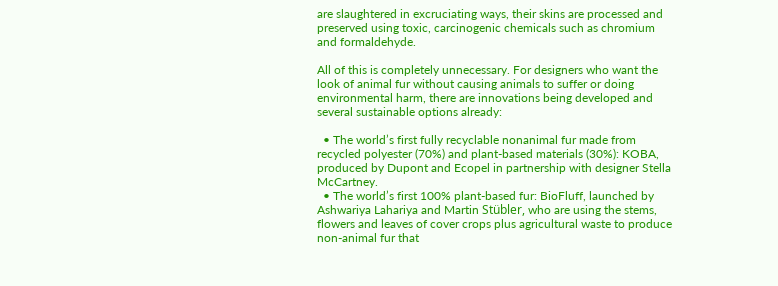are slaughtered in excruciating ways, their skins are processed and preserved using toxic, carcinogenic chemicals such as chromium and formaldehyde.

All of this is completely unnecessary. For designers who want the look of animal fur without causing animals to suffer or doing environmental harm, there are innovations being developed and several sustainable options already:

  • The world’s first fully recyclable nonanimal fur made from recycled polyester (70%) and plant-based materials (30%): KOBA, produced by Dupont and Ecopel in partnership with designer Stella McCartney.
  • The world’s first 100% plant-based fur: BioFluff, launched by Ashwariya Lahariya and Martin Stübler, who are using the stems, flowers and leaves of cover crops plus agricultural waste to produce non-animal fur that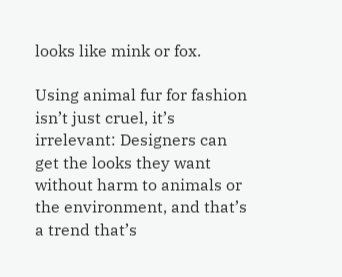looks like mink or fox.

Using animal fur for fashion isn’t just cruel, it’s irrelevant: Designers can get the looks they want without harm to animals or the environment, and that’s a trend that’s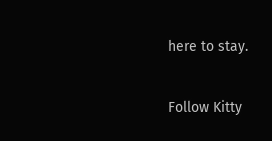here to stay.

Follow Kitty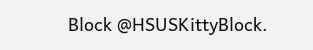Block @HSUSKittyBlock.